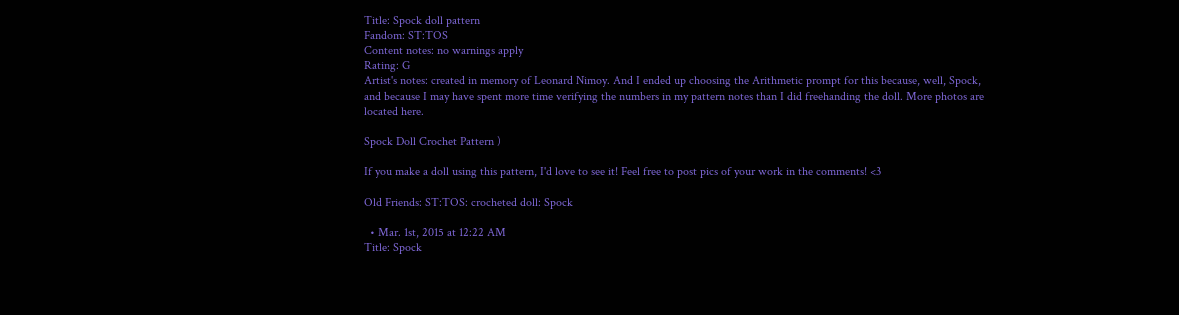Title: Spock doll pattern
Fandom: ST:TOS
Content notes: no warnings apply
Rating: G
Artist's notes: created in memory of Leonard Nimoy. And I ended up choosing the Arithmetic prompt for this because, well, Spock, and because I may have spent more time verifying the numbers in my pattern notes than I did freehanding the doll. More photos are located here.

Spock Doll Crochet Pattern )

If you make a doll using this pattern, I'd love to see it! Feel free to post pics of your work in the comments! <3

Old Friends: ST:TOS: crocheted doll: Spock

  • Mar. 1st, 2015 at 12:22 AM
Title: Spock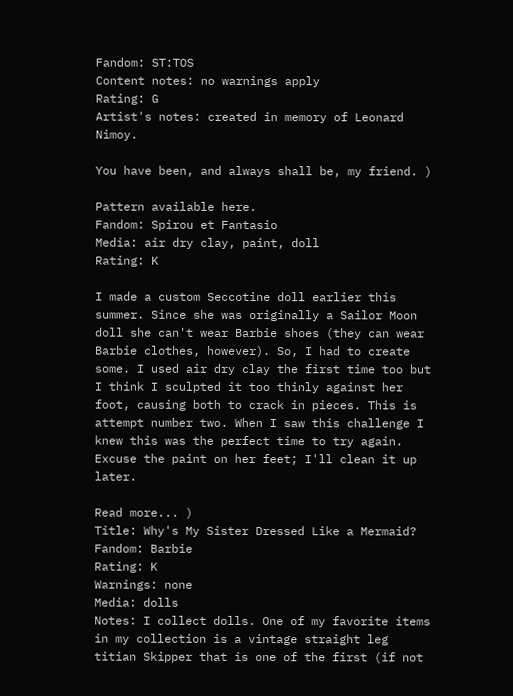Fandom: ST:TOS
Content notes: no warnings apply
Rating: G
Artist's notes: created in memory of Leonard Nimoy.

You have been, and always shall be, my friend. )

Pattern available here.
Fandom: Spirou et Fantasio
Media: air dry clay, paint, doll
Rating: K

I made a custom Seccotine doll earlier this summer. Since she was originally a Sailor Moon doll she can't wear Barbie shoes (they can wear Barbie clothes, however). So, I had to create some. I used air dry clay the first time too but I think I sculpted it too thinly against her foot, causing both to crack in pieces. This is attempt number two. When I saw this challenge I knew this was the perfect time to try again. Excuse the paint on her feet; I'll clean it up later.

Read more... )
Title: Why's My Sister Dressed Like a Mermaid?
Fandom: Barbie
Rating: K
Warnings: none
Media: dolls
Notes: I collect dolls. One of my favorite items in my collection is a vintage straight leg titian Skipper that is one of the first (if not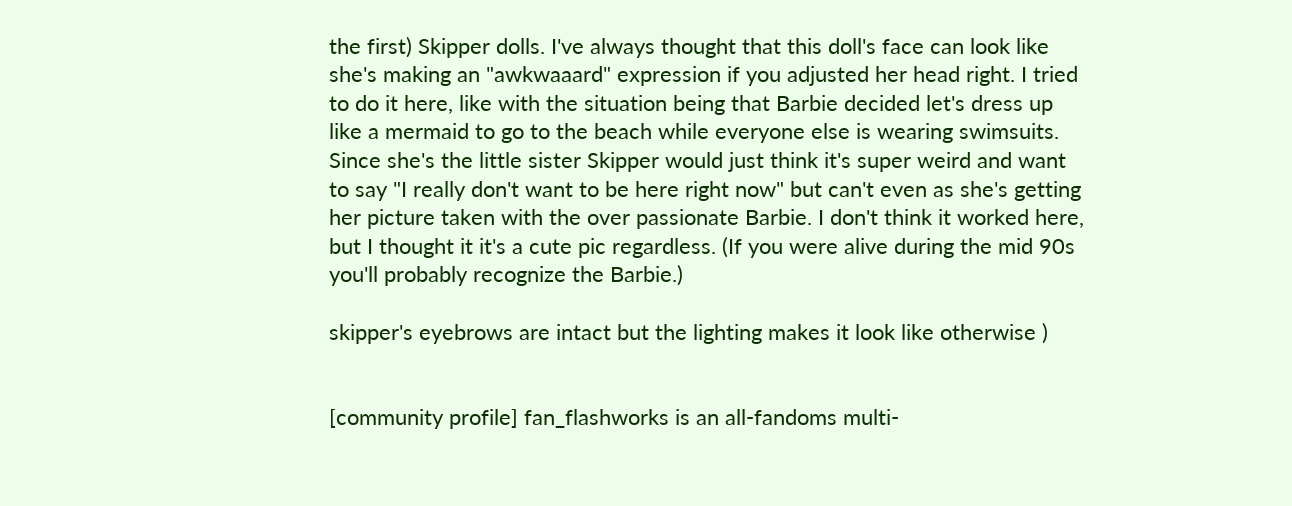the first) Skipper dolls. I've always thought that this doll's face can look like she's making an "awkwaaard" expression if you adjusted her head right. I tried to do it here, like with the situation being that Barbie decided let's dress up like a mermaid to go to the beach while everyone else is wearing swimsuits. Since she's the little sister Skipper would just think it's super weird and want to say "I really don't want to be here right now" but can't even as she's getting her picture taken with the over passionate Barbie. I don't think it worked here, but I thought it it's a cute pic regardless. (If you were alive during the mid 90s you'll probably recognize the Barbie.)

skipper's eyebrows are intact but the lighting makes it look like otherwise )


[community profile] fan_flashworks is an all-fandoms multi-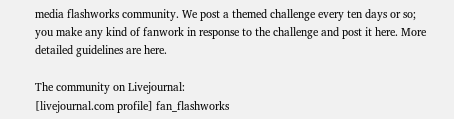media flashworks community. We post a themed challenge every ten days or so; you make any kind of fanwork in response to the challenge and post it here. More detailed guidelines are here.

The community on Livejournal:
[livejournal.com profile] fan_flashworks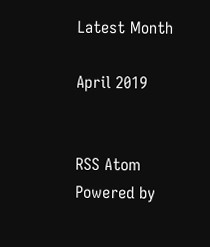Latest Month

April 2019


RSS Atom
Powered by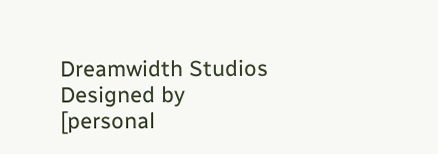Dreamwidth Studios
Designed by [personal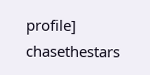profile] chasethestars